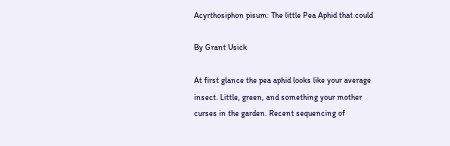Acyrthosiphon pisum: The little Pea Aphid that could

By Grant Usick

At first glance the pea aphid looks like your average insect. Little, green, and something your mother curses in the garden. Recent sequencing of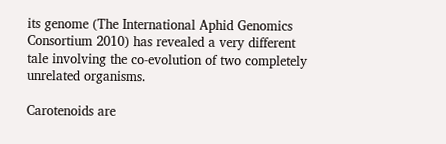its genome (The International Aphid Genomics Consortium 2010) has revealed a very different tale involving the co-evolution of two completely unrelated organisms.

Carotenoids are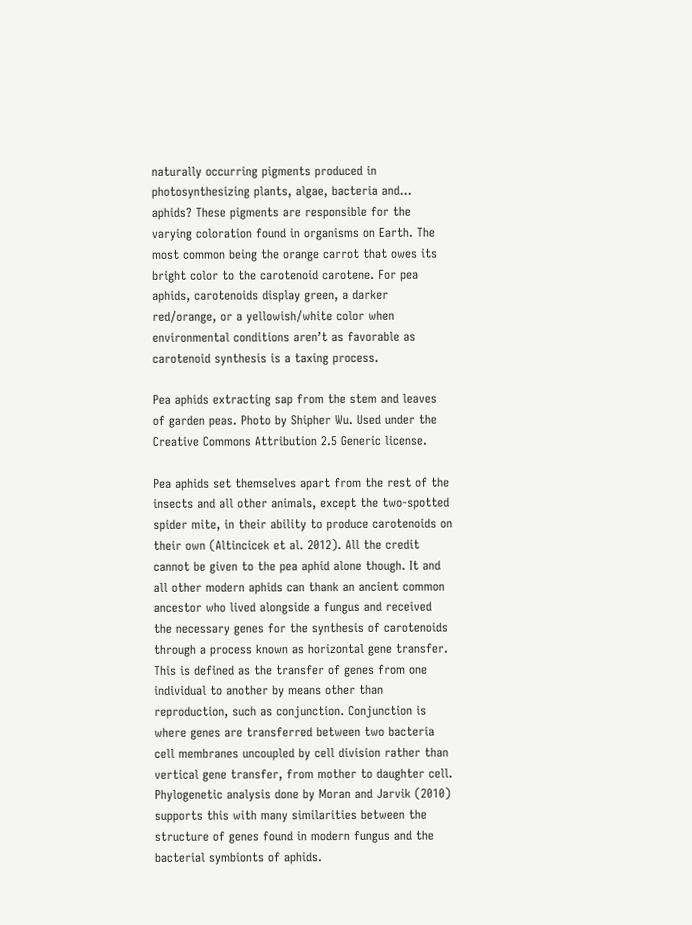naturally occurring pigments produced in photosynthesizing plants, algae, bacteria and… aphids? These pigments are responsible for the varying coloration found in organisms on Earth. The most common being the orange carrot that owes its bright color to the carotenoid carotene. For pea aphids, carotenoids display green, a darker red/orange, or a yellowish/white color when environmental conditions aren’t as favorable as carotenoid synthesis is a taxing process.

Pea aphids extracting sap from the stem and leaves of garden peas. Photo by Shipher Wu. Used under the Creative Commons Attribution 2.5 Generic license.

Pea aphids set themselves apart from the rest of the insects and all other animals, except the two-spotted spider mite, in their ability to produce carotenoids on their own (Altincicek et al. 2012). All the credit cannot be given to the pea aphid alone though. It and all other modern aphids can thank an ancient common ancestor who lived alongside a fungus and received the necessary genes for the synthesis of carotenoids through a process known as horizontal gene transfer. This is defined as the transfer of genes from one individual to another by means other than reproduction, such as conjunction. Conjunction is where genes are transferred between two bacteria cell membranes uncoupled by cell division rather than vertical gene transfer, from mother to daughter cell. Phylogenetic analysis done by Moran and Jarvik (2010) supports this with many similarities between the structure of genes found in modern fungus and the bacterial symbionts of aphids.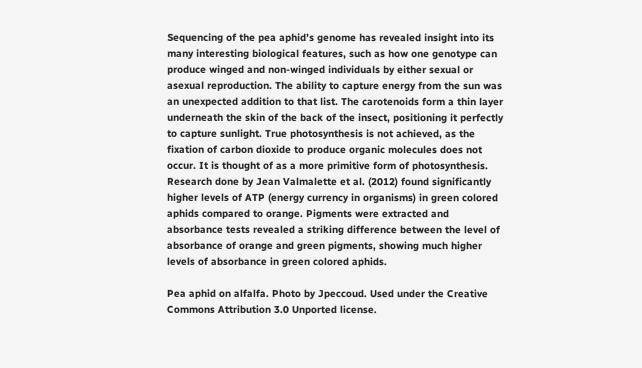Sequencing of the pea aphid’s genome has revealed insight into its many interesting biological features, such as how one genotype can produce winged and non-winged individuals by either sexual or asexual reproduction. The ability to capture energy from the sun was an unexpected addition to that list. The carotenoids form a thin layer underneath the skin of the back of the insect, positioning it perfectly to capture sunlight. True photosynthesis is not achieved, as the fixation of carbon dioxide to produce organic molecules does not occur. It is thought of as a more primitive form of photosynthesis. Research done by Jean Valmalette et al. (2012) found significantly higher levels of ATP (energy currency in organisms) in green colored aphids compared to orange. Pigments were extracted and absorbance tests revealed a striking difference between the level of absorbance of orange and green pigments, showing much higher levels of absorbance in green colored aphids.

Pea aphid on alfalfa. Photo by Jpeccoud. Used under the Creative Commons Attribution 3.0 Unported license.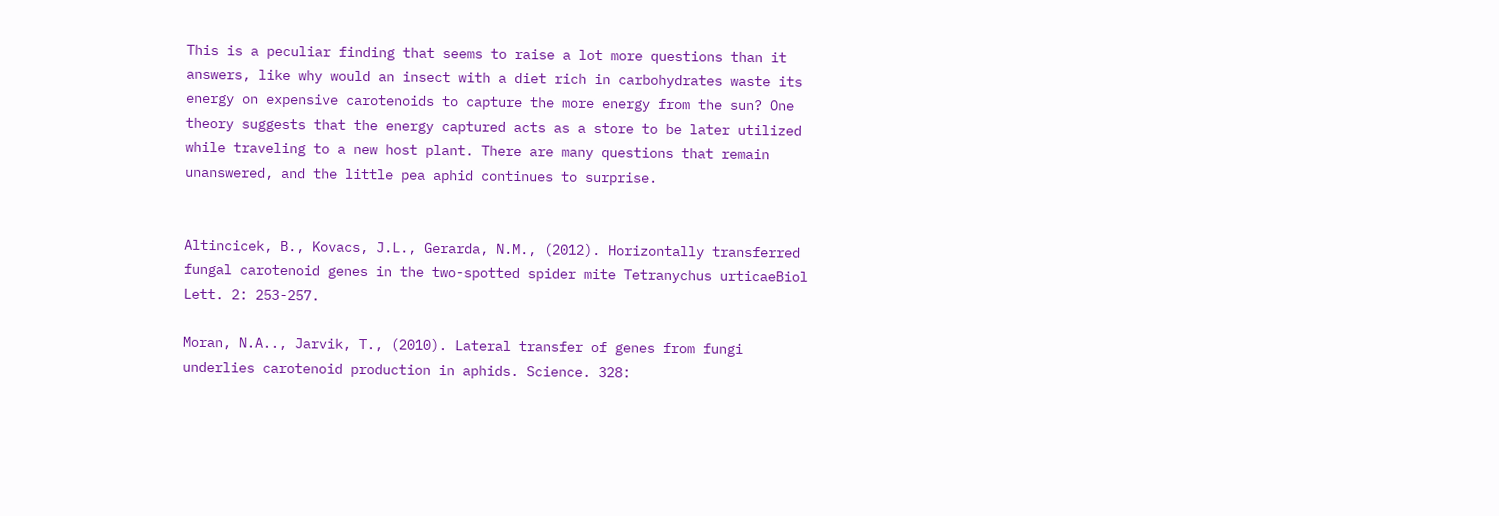This is a peculiar finding that seems to raise a lot more questions than it answers, like why would an insect with a diet rich in carbohydrates waste its energy on expensive carotenoids to capture the more energy from the sun? One theory suggests that the energy captured acts as a store to be later utilized while traveling to a new host plant. There are many questions that remain unanswered, and the little pea aphid continues to surprise.


Altincicek, B., Kovacs, J.L., Gerarda, N.M., (2012). Horizontally transferred fungal carotenoid genes in the two-spotted spider mite Tetranychus urticaeBiol Lett. 2: 253-257.

Moran, N.A.., Jarvik, T., (2010). Lateral transfer of genes from fungi underlies carotenoid production in aphids. Science. 328: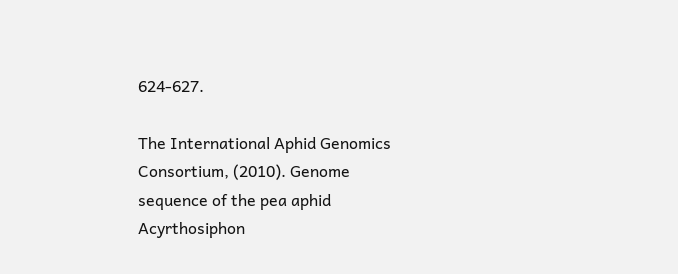624-627.

The International Aphid Genomics Consortium, (2010). Genome sequence of the pea aphid Acyrthosiphon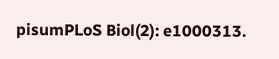pisumPLoS Biol(2): e1000313.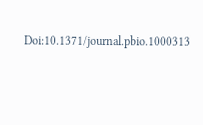Doi:10.1371/journal.pbio.1000313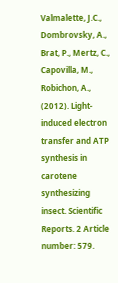Valmalette, J.C., Dombrovsky, A., Brat, P., Mertz, C., Capovilla, M., Robichon, A., (2012). Light-induced electron transfer and ATP synthesis in carotene synthesizing insect. Scientific Reports. 2 Article number: 579.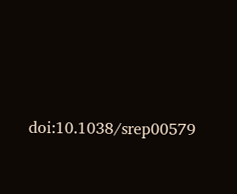doi:10.1038/srep00579